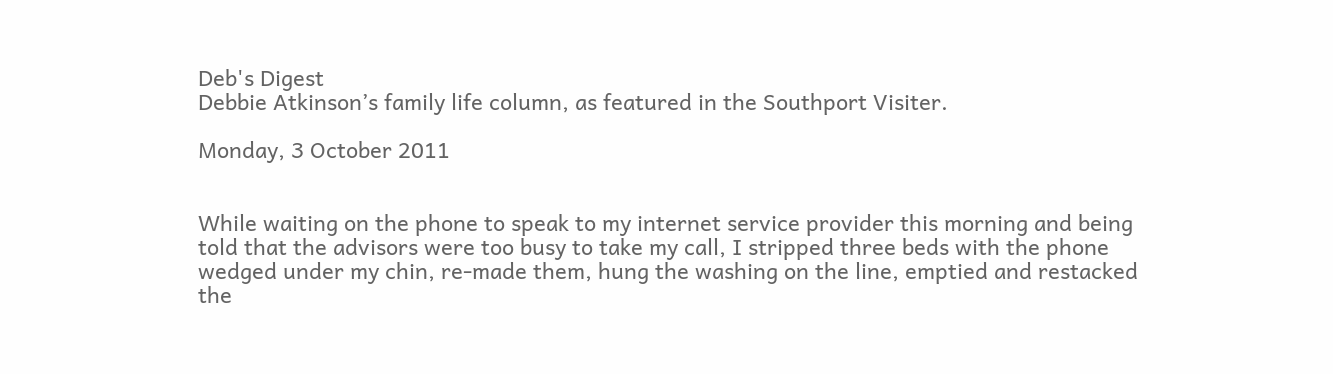Deb's Digest
Debbie Atkinson’s family life column, as featured in the Southport Visiter.

Monday, 3 October 2011


While waiting on the phone to speak to my internet service provider this morning and being told that the advisors were too busy to take my call, I stripped three beds with the phone wedged under my chin, re-made them, hung the washing on the line, emptied and restacked the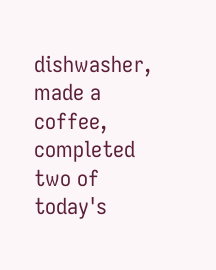dishwasher, made a coffee, completed two of today's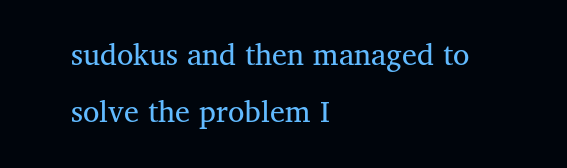sudokus and then managed to solve the problem I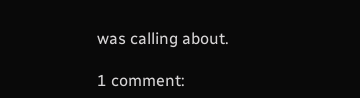was calling about.

1 comment: